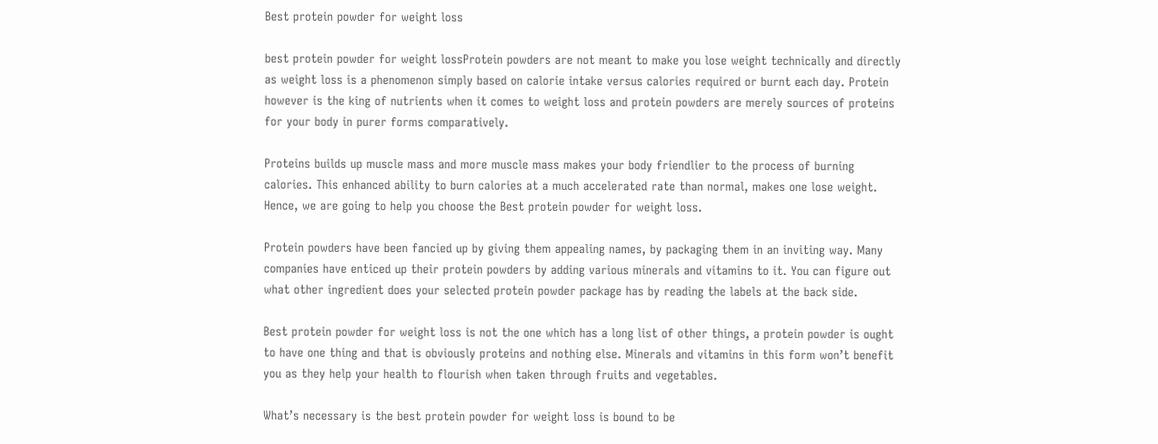Best protein powder for weight loss

best protein powder for weight lossProtein powders are not meant to make you lose weight technically and directly as weight loss is a phenomenon simply based on calorie intake versus calories required or burnt each day. Protein however is the king of nutrients when it comes to weight loss and protein powders are merely sources of proteins for your body in purer forms comparatively.

Proteins builds up muscle mass and more muscle mass makes your body friendlier to the process of burning calories. This enhanced ability to burn calories at a much accelerated rate than normal, makes one lose weight. Hence, we are going to help you choose the Best protein powder for weight loss.

Protein powders have been fancied up by giving them appealing names, by packaging them in an inviting way. Many companies have enticed up their protein powders by adding various minerals and vitamins to it. You can figure out what other ingredient does your selected protein powder package has by reading the labels at the back side.

Best protein powder for weight loss is not the one which has a long list of other things, a protein powder is ought to have one thing and that is obviously proteins and nothing else. Minerals and vitamins in this form won’t benefit you as they help your health to flourish when taken through fruits and vegetables.

What’s necessary is the best protein powder for weight loss is bound to be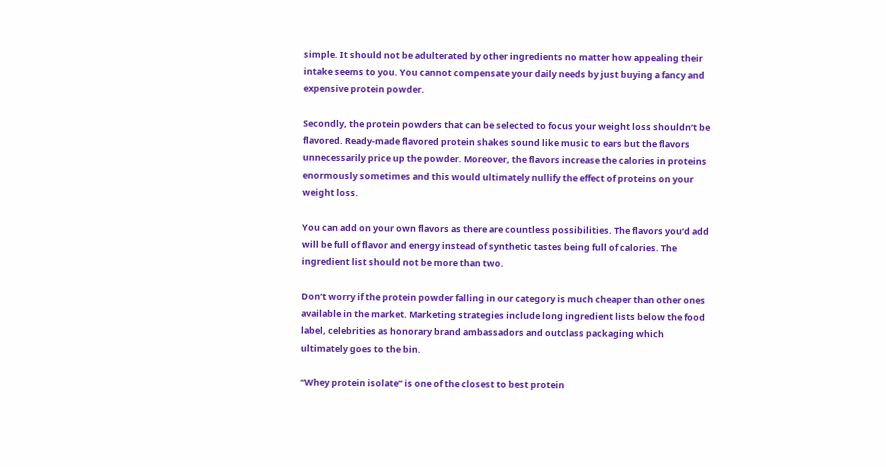simple. It should not be adulterated by other ingredients no matter how appealing their intake seems to you. You cannot compensate your daily needs by just buying a fancy and expensive protein powder.

Secondly, the protein powders that can be selected to focus your weight loss shouldn’t be flavored. Ready-made flavored protein shakes sound like music to ears but the flavors unnecessarily price up the powder. Moreover, the flavors increase the calories in proteins enormously sometimes and this would ultimately nullify the effect of proteins on your weight loss.

You can add on your own flavors as there are countless possibilities. The flavors you’d add will be full of flavor and energy instead of synthetic tastes being full of calories. The ingredient list should not be more than two.

Don’t worry if the protein powder falling in our category is much cheaper than other ones available in the market. Marketing strategies include long ingredient lists below the food label, celebrities as honorary brand ambassadors and outclass packaging which ultimately goes to the bin.

“Whey protein isolate” is one of the closest to best protein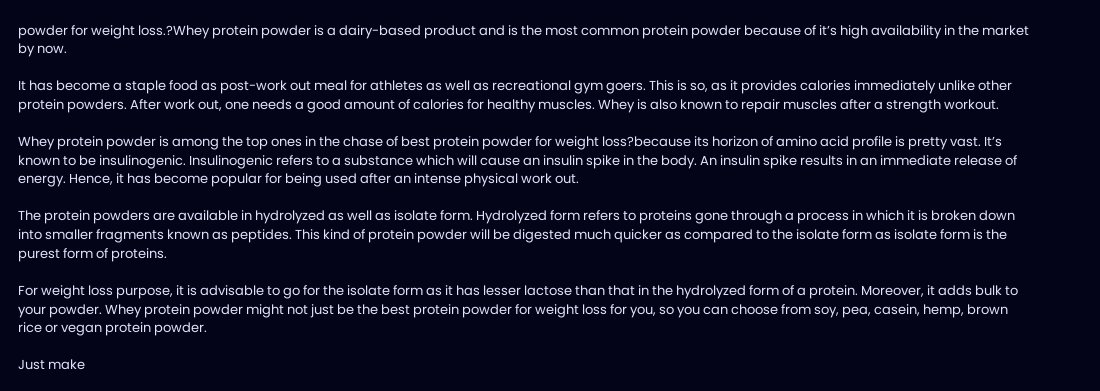powder for weight loss.?Whey protein powder is a dairy-based product and is the most common protein powder because of it’s high availability in the market by now.

It has become a staple food as post-work out meal for athletes as well as recreational gym goers. This is so, as it provides calories immediately unlike other protein powders. After work out, one needs a good amount of calories for healthy muscles. Whey is also known to repair muscles after a strength workout.

Whey protein powder is among the top ones in the chase of best protein powder for weight loss?because its horizon of amino acid profile is pretty vast. It’s known to be insulinogenic. Insulinogenic refers to a substance which will cause an insulin spike in the body. An insulin spike results in an immediate release of energy. Hence, it has become popular for being used after an intense physical work out.

The protein powders are available in hydrolyzed as well as isolate form. Hydrolyzed form refers to proteins gone through a process in which it is broken down into smaller fragments known as peptides. This kind of protein powder will be digested much quicker as compared to the isolate form as isolate form is the purest form of proteins.

For weight loss purpose, it is advisable to go for the isolate form as it has lesser lactose than that in the hydrolyzed form of a protein. Moreover, it adds bulk to your powder. Whey protein powder might not just be the best protein powder for weight loss for you, so you can choose from soy, pea, casein, hemp, brown rice or vegan protein powder.

Just make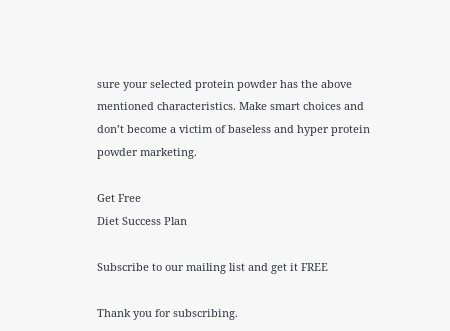sure your selected protein powder has the above mentioned characteristics. Make smart choices and don’t become a victim of baseless and hyper protein powder marketing.

Get Free
Diet Success Plan

Subscribe to our mailing list and get it FREE

Thank you for subscribing.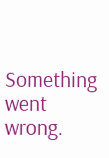Something went wrong.